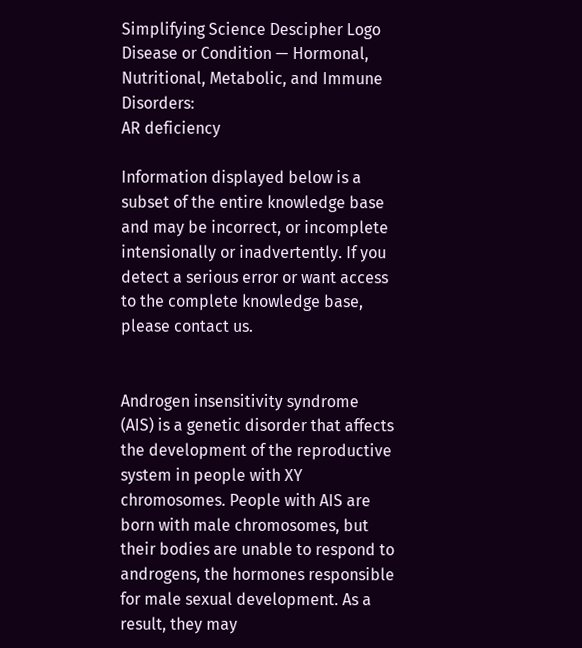Simplifying Science Descipher Logo
Disease or Condition — Hormonal, Nutritional, Metabolic, and Immune Disorders:
AR deficiency

Information displayed below is a subset of the entire knowledge base and may be incorrect, or incomplete intensionally or inadvertently. If you detect a serious error or want access to the complete knowledge base, please contact us.


Androgen insensitivity syndrome (AIS) is a genetic disorder that affects the development of the reproductive system in people with XY chromosomes. People with AIS are born with male chromosomes, but their bodies are unable to respond to androgens, the hormones responsible for male sexual development. As a result, they may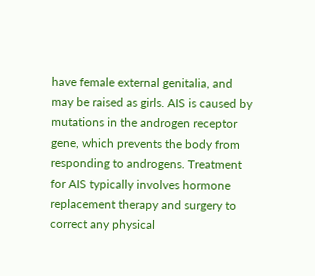have female external genitalia, and may be raised as girls. AIS is caused by mutations in the androgen receptor gene, which prevents the body from responding to androgens. Treatment for AIS typically involves hormone replacement therapy and surgery to correct any physical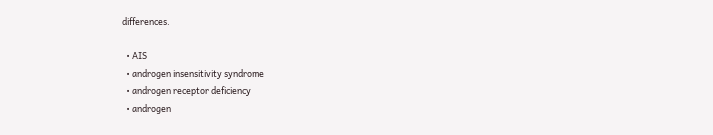differences.

  • AIS
  • androgen insensitivity syndrome
  • androgen receptor deficiency
  • androgen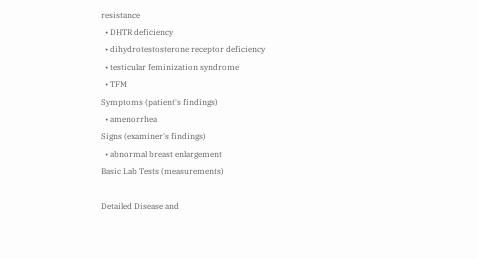resistance
  • DHTR deficiency
  • dihydrotestosterone receptor deficiency
  • testicular feminization syndrome
  • TFM
Symptoms (patient's findings)
  • amenorrhea
Signs (examiner's findings)
  • abnormal breast enlargement
Basic Lab Tests (measurements)

Detailed Disease and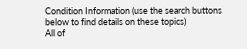Condition Information (use the search buttons below to find details on these topics)
All of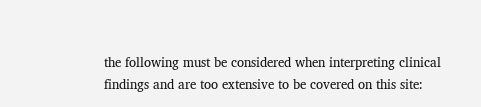the following must be considered when interpreting clinical findings and are too extensive to be covered on this site: